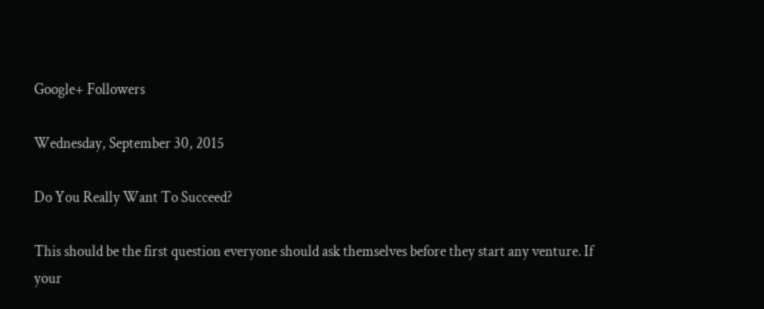Google+ Followers

Wednesday, September 30, 2015

Do You Really Want To Succeed?

This should be the first question everyone should ask themselves before they start any venture. If your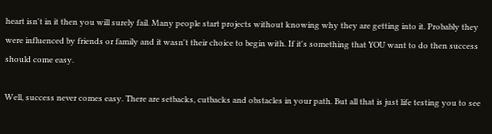heart isn't in it then you will surely fail. Many people start projects without knowing why they are getting into it. Probably they were influenced by friends or family and it wasn't their choice to begin with. If it's something that YOU want to do then success should come easy.

Well, success never comes easy. There are setbacks, cutbacks and obstacles in your path. But all that is just life testing you to see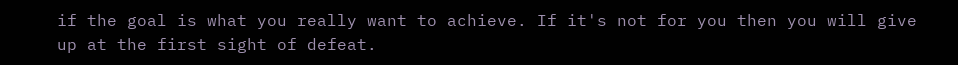if the goal is what you really want to achieve. If it's not for you then you will give up at the first sight of defeat.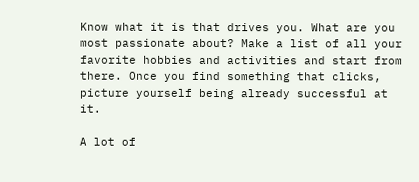Know what it is that drives you. What are you most passionate about? Make a list of all your favorite hobbies and activities and start from there. Once you find something that clicks, picture yourself being already successful at it.

A lot of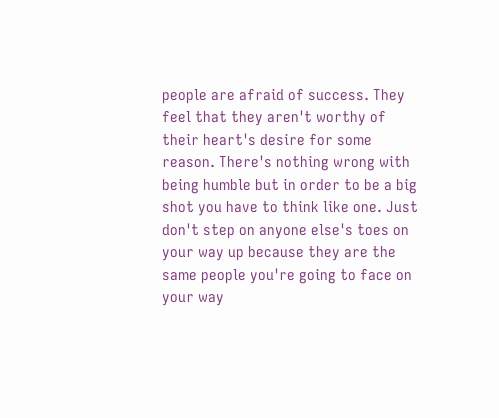people are afraid of success. They feel that they aren't worthy of their heart's desire for some reason. There's nothing wrong with being humble but in order to be a big shot you have to think like one. Just don't step on anyone else's toes on your way up because they are the same people you're going to face on your way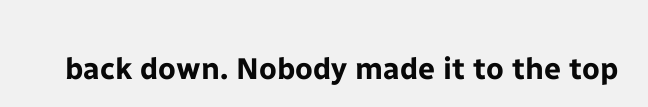back down. Nobody made it to the top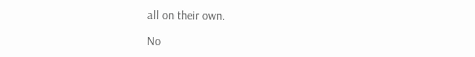all on their own.

No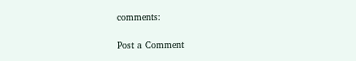comments:

Post a Comment